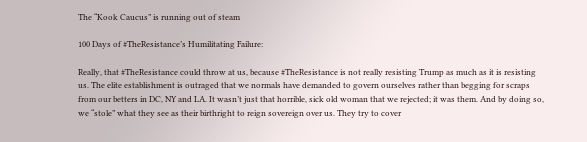The “Kook Caucus” is running out of steam

100 Days of #TheResistance’s Humilitating Failure:

Really, that #TheResistance could throw at us, because #TheResistance is not really resisting Trump as much as it is resisting us. The elite establishment is outraged that we normals have demanded to govern ourselves rather than begging for scraps from our betters in DC, NY and LA. It wasn’t just that horrible, sick old woman that we rejected; it was them. And by doing so, we “stole” what they see as their birthright to reign sovereign over us. They try to cover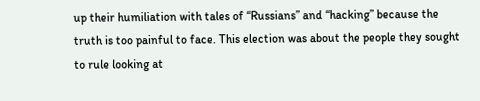up their humiliation with tales of “Russians” and “hacking” because the truth is too painful to face. This election was about the people they sought to rule looking at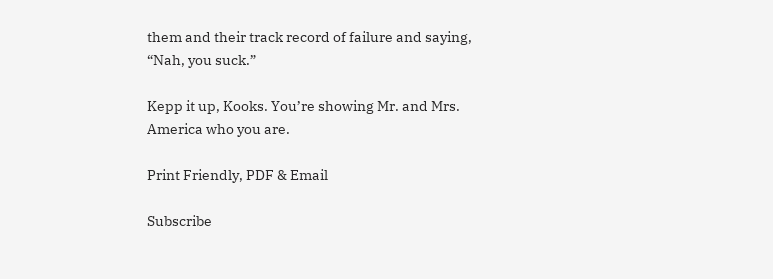them and their track record of failure and saying, “Nah, you suck.”

Kepp it up, Kooks. You’re showing Mr. and Mrs. America who you are.

Print Friendly, PDF & Email

Subscribe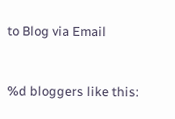to Blog via Email


%d bloggers like this: